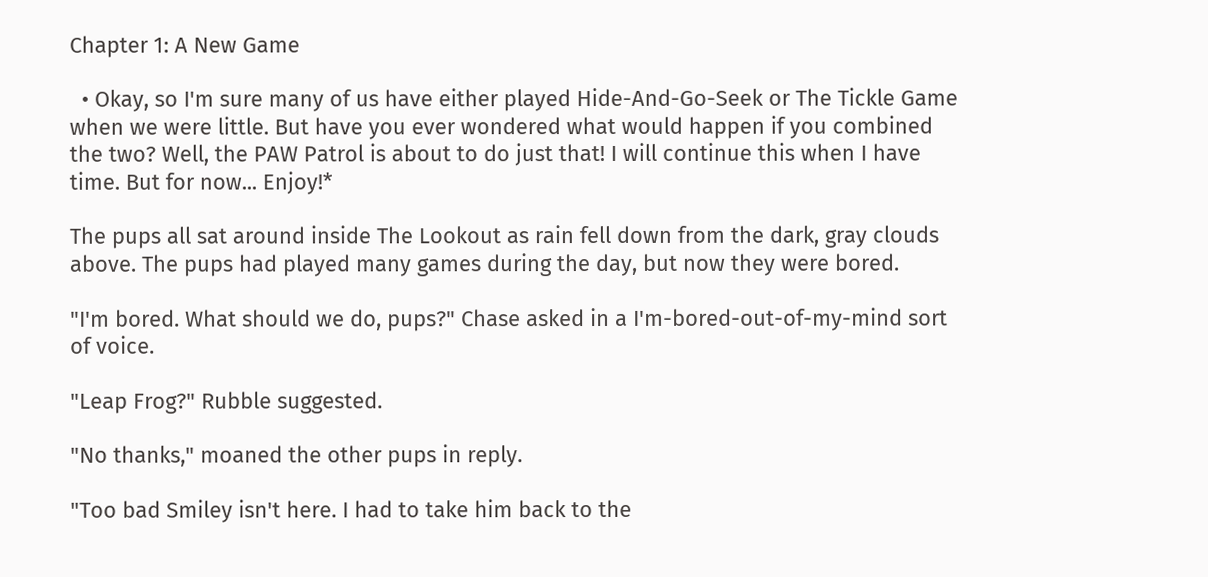Chapter 1: A New Game

  • Okay, so I'm sure many of us have either played Hide-And-Go-Seek or The Tickle Game when we were little. But have you ever wondered what would happen if you combined the two? Well, the PAW Patrol is about to do just that! I will continue this when I have time. But for now... Enjoy!*

The pups all sat around inside The Lookout as rain fell down from the dark, gray clouds above. The pups had played many games during the day, but now they were bored.

"I'm bored. What should we do, pups?" Chase asked in a I'm-bored-out-of-my-mind sort of voice.

"Leap Frog?" Rubble suggested.

"No thanks," moaned the other pups in reply.

"Too bad Smiley isn't here. I had to take him back to the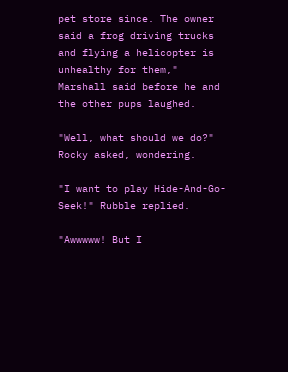pet store since. The owner said a frog driving trucks and flying a helicopter is unhealthy for them," Marshall said before he and the other pups laughed.

"Well, what should we do?" Rocky asked, wondering.

"I want to play Hide-And-Go-Seek!" Rubble replied.

"Awwwww! But I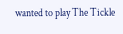wanted to play The Tickle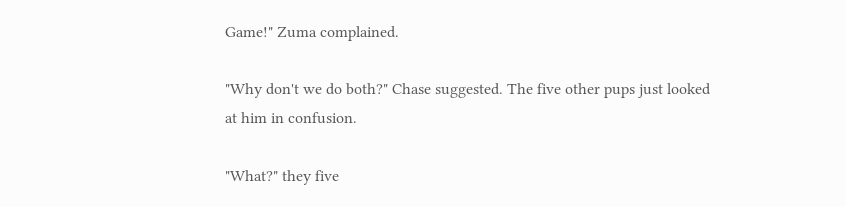Game!" Zuma complained.

"Why don't we do both?" Chase suggested. The five other pups just looked at him in confusion.

"What?" they five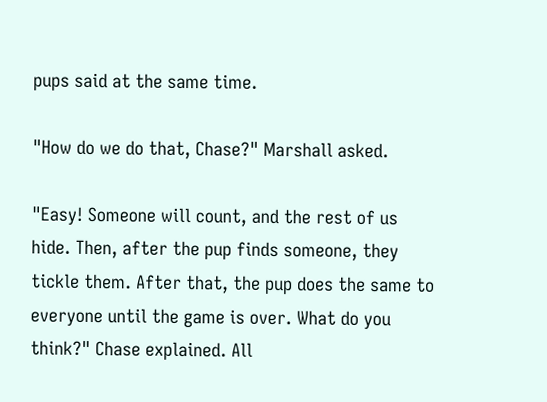pups said at the same time.

"How do we do that, Chase?" Marshall asked.

"Easy! Someone will count, and the rest of us hide. Then, after the pup finds someone, they tickle them. After that, the pup does the same to everyone until the game is over. What do you think?" Chase explained. All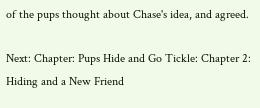of the pups thought about Chase's idea, and agreed.

Next: Chapter: Pups Hide and Go Tickle: Chapter 2: Hiding and a New Friend